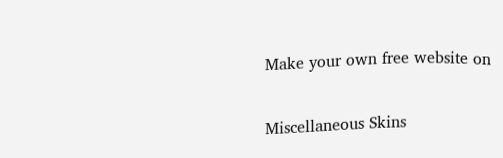Make your own free website on

Miscellaneous Skins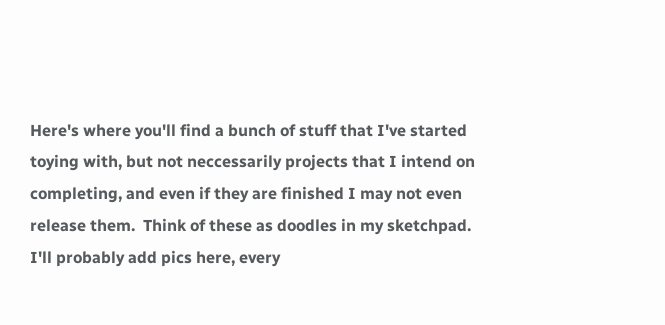Here's where you'll find a bunch of stuff that I've started toying with, but not neccessarily projects that I intend on completing, and even if they are finished I may not even release them.  Think of these as doodles in my sketchpad.  I'll probably add pics here, every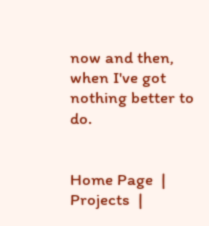now and then, when I've got nothing better to do.


Home Page  |  Projects  |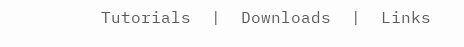Tutorials  |  Downloads  |  Links